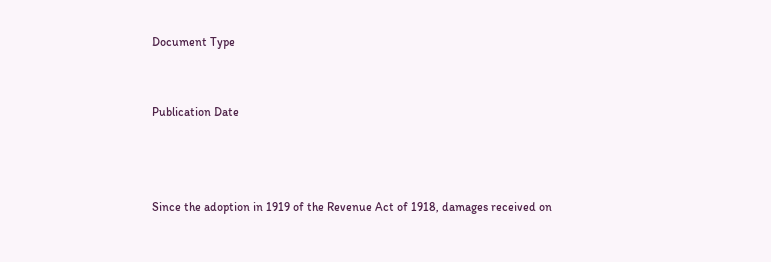Document Type


Publication Date



Since the adoption in 1919 of the Revenue Act of 1918, damages received on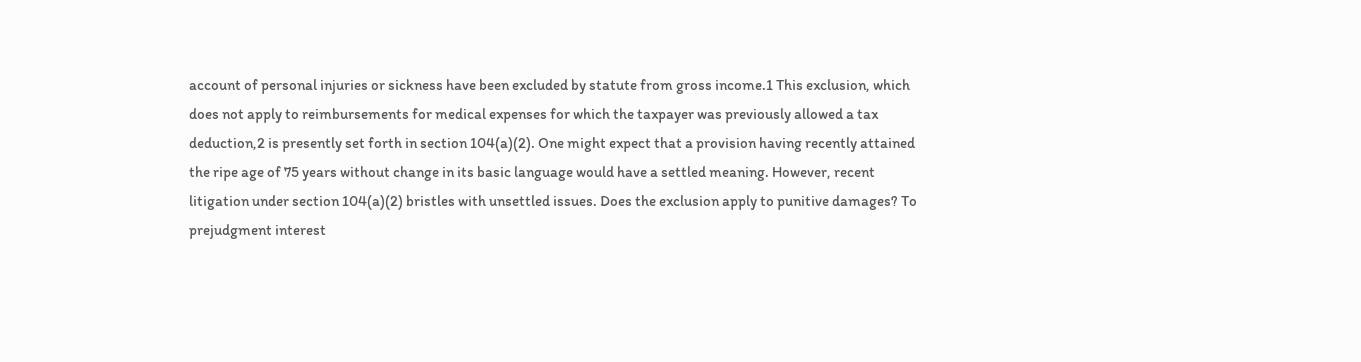account of personal injuries or sickness have been excluded by statute from gross income.1 This exclusion, which does not apply to reimbursements for medical expenses for which the taxpayer was previously allowed a tax deduction,2 is presently set forth in section 104(a)(2). One might expect that a provision having recently attained the ripe age of 75 years without change in its basic language would have a settled meaning. However, recent litigation under section 104(a)(2) bristles with unsettled issues. Does the exclusion apply to punitive damages? To prejudgment interest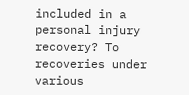included in a personal injury recovery? To recoveries under various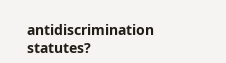antidiscrimination statutes?